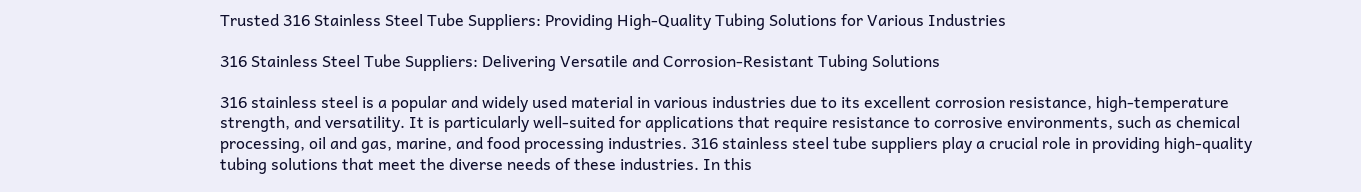Trusted 316 Stainless Steel Tube Suppliers: Providing High-Quality Tubing Solutions for Various Industries

316 Stainless Steel Tube Suppliers: Delivering Versatile and Corrosion-Resistant Tubing Solutions

316 stainless steel is a popular and widely used material in various industries due to its excellent corrosion resistance, high-temperature strength, and versatility. It is particularly well-suited for applications that require resistance to corrosive environments, such as chemical processing, oil and gas, marine, and food processing industries. 316 stainless steel tube suppliers play a crucial role in providing high-quality tubing solutions that meet the diverse needs of these industries. In this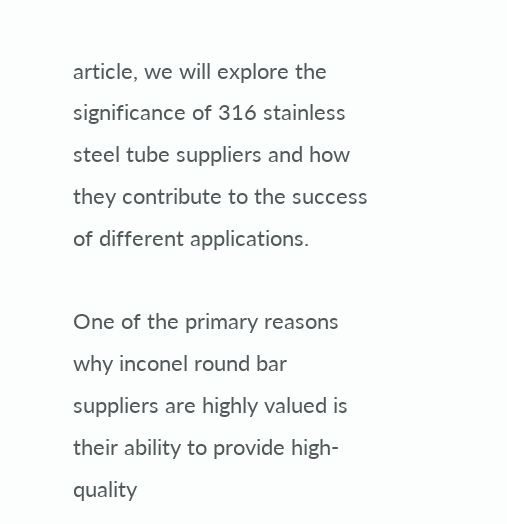article, we will explore the significance of 316 stainless steel tube suppliers and how they contribute to the success of different applications.

One of the primary reasons why inconel round bar suppliers are highly valued is their ability to provide high-quality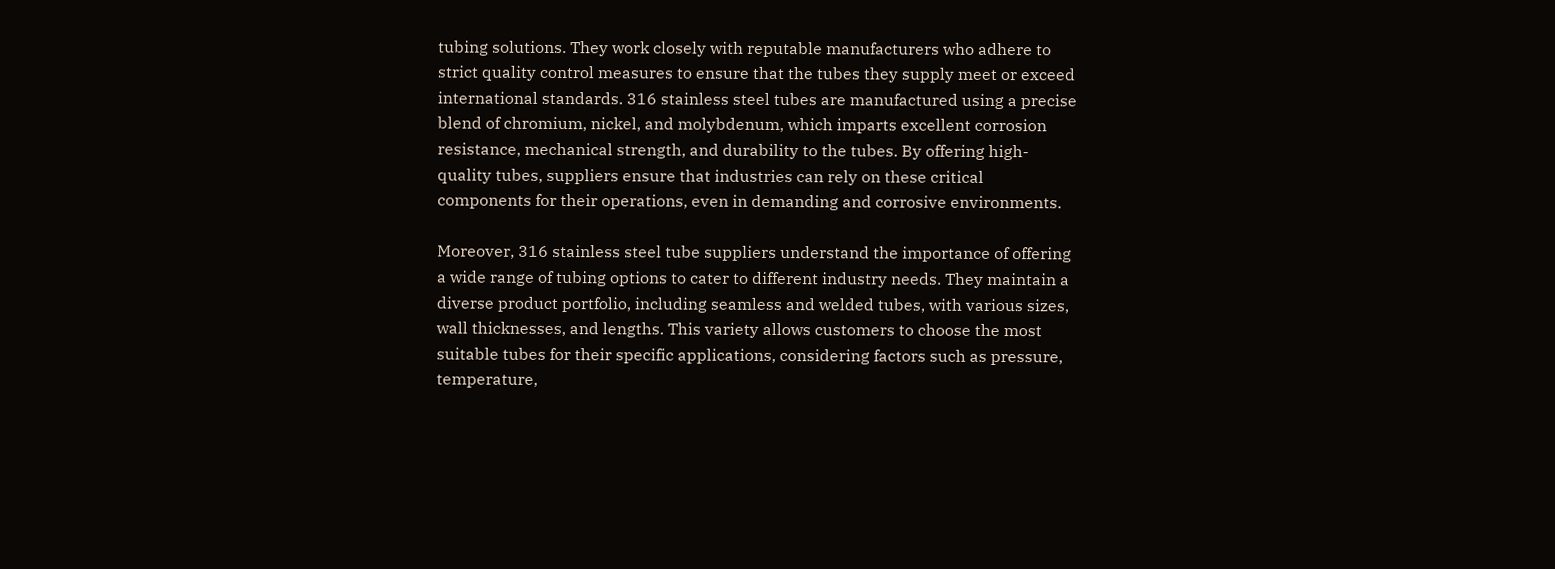tubing solutions. They work closely with reputable manufacturers who adhere to strict quality control measures to ensure that the tubes they supply meet or exceed international standards. 316 stainless steel tubes are manufactured using a precise blend of chromium, nickel, and molybdenum, which imparts excellent corrosion resistance, mechanical strength, and durability to the tubes. By offering high-quality tubes, suppliers ensure that industries can rely on these critical components for their operations, even in demanding and corrosive environments.

Moreover, 316 stainless steel tube suppliers understand the importance of offering a wide range of tubing options to cater to different industry needs. They maintain a diverse product portfolio, including seamless and welded tubes, with various sizes, wall thicknesses, and lengths. This variety allows customers to choose the most suitable tubes for their specific applications, considering factors such as pressure, temperature,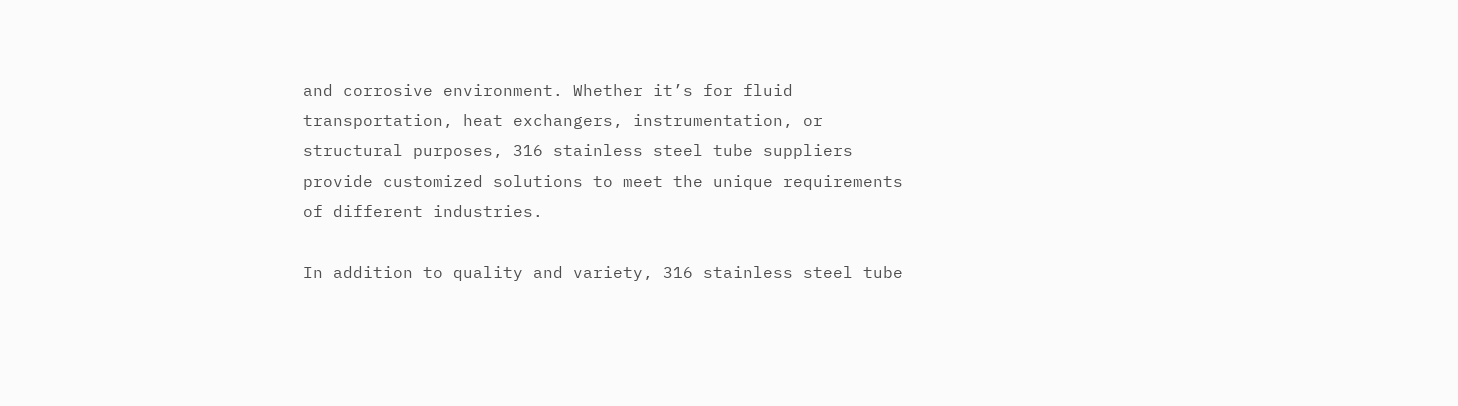and corrosive environment. Whether it’s for fluid transportation, heat exchangers, instrumentation, or structural purposes, 316 stainless steel tube suppliers provide customized solutions to meet the unique requirements of different industries.

In addition to quality and variety, 316 stainless steel tube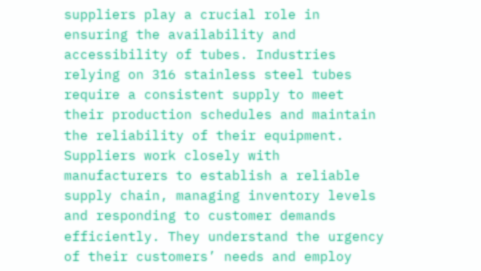suppliers play a crucial role in ensuring the availability and accessibility of tubes. Industries relying on 316 stainless steel tubes require a consistent supply to meet their production schedules and maintain the reliability of their equipment. Suppliers work closely with manufacturers to establish a reliable supply chain, managing inventory levels and responding to customer demands efficiently. They understand the urgency of their customers’ needs and employ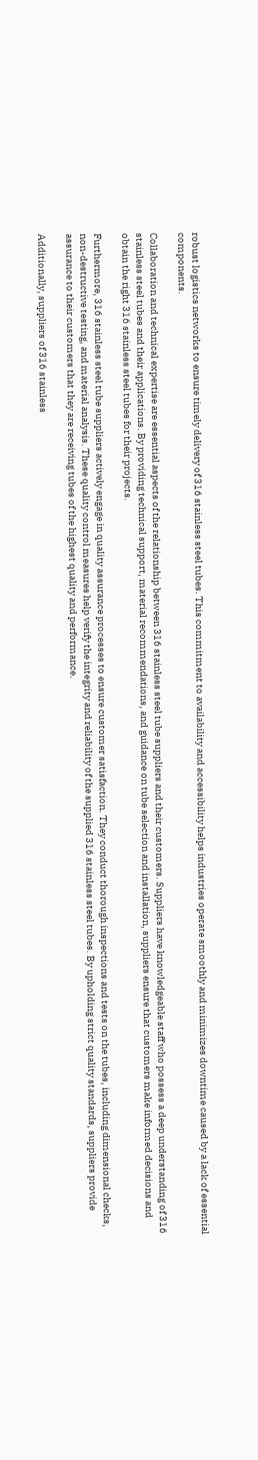robust logistics networks to ensure timely delivery of 316 stainless steel tubes. This commitment to availability and accessibility helps industries operate smoothly and minimizes downtime caused by a lack of essential components.

Collaboration and technical expertise are essential aspects of the relationship between 316 stainless steel tube suppliers and their customers. Suppliers have knowledgeable staff who possess a deep understanding of 316 stainless steel tubes and their applications. By providing technical support, material recommendations, and guidance on tube selection and installation, suppliers ensure that customers make informed decisions and obtain the right 316 stainless steel tubes for their projects.

Furthermore, 316 stainless steel tube suppliers actively engage in quality assurance processes to ensure customer satisfaction. They conduct thorough inspections and tests on the tubes, including dimensional checks, non-destructive testing, and material analysis. These quality control measures help verify the integrity and reliability of the supplied 316 stainless steel tubes. By upholding strict quality standards, suppliers provide assurance to their customers that they are receiving tubes of the highest quality and performance.

Additionally, suppliers of 316 stainless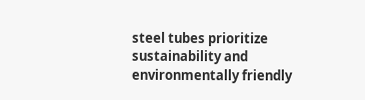steel tubes prioritize sustainability and environmentally friendly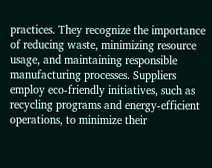practices. They recognize the importance of reducing waste, minimizing resource usage, and maintaining responsible manufacturing processes. Suppliers employ eco-friendly initiatives, such as recycling programs and energy-efficient operations, to minimize their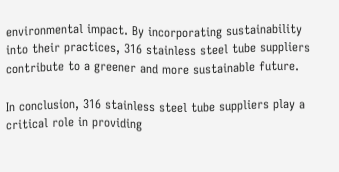environmental impact. By incorporating sustainability into their practices, 316 stainless steel tube suppliers contribute to a greener and more sustainable future.

In conclusion, 316 stainless steel tube suppliers play a critical role in providing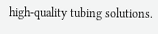high-quality tubing solutions.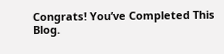Congrats! You’ve Completed This Blog.